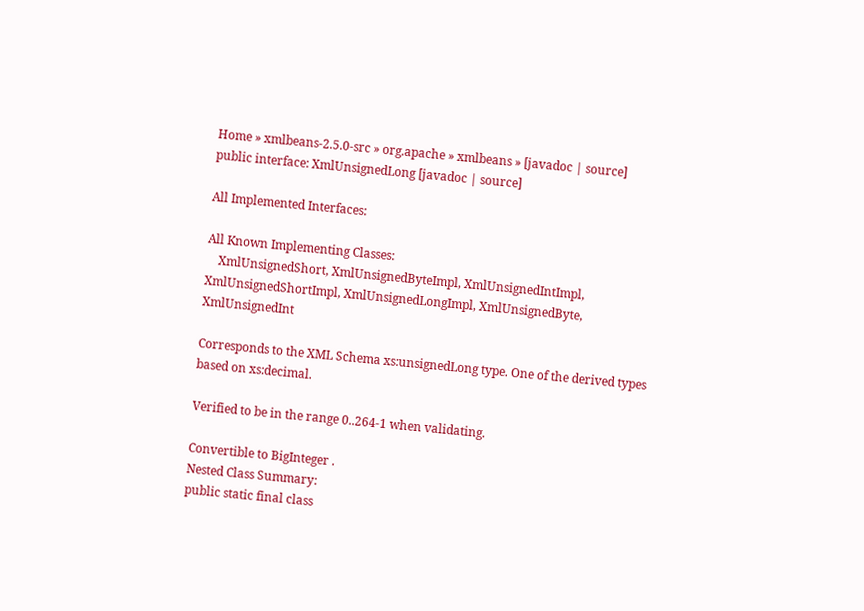Home » xmlbeans-2.5.0-src » org.apache » xmlbeans » [javadoc | source]
public interface: XmlUnsignedLong [javadoc | source]

All Implemented Interfaces:

All Known Implementing Classes:
    XmlUnsignedShort, XmlUnsignedByteImpl, XmlUnsignedIntImpl, XmlUnsignedShortImpl, XmlUnsignedLongImpl, XmlUnsignedByte, XmlUnsignedInt

Corresponds to the XML Schema xs:unsignedLong type. One of the derived types based on xs:decimal.

Verified to be in the range 0..264-1 when validating.

Convertible to BigInteger .
Nested Class Summary:
public static final class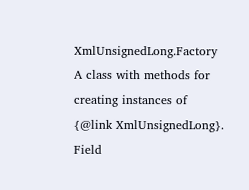XmlUnsignedLong.Factory  A class with methods for creating instances of {@link XmlUnsignedLong}.
Field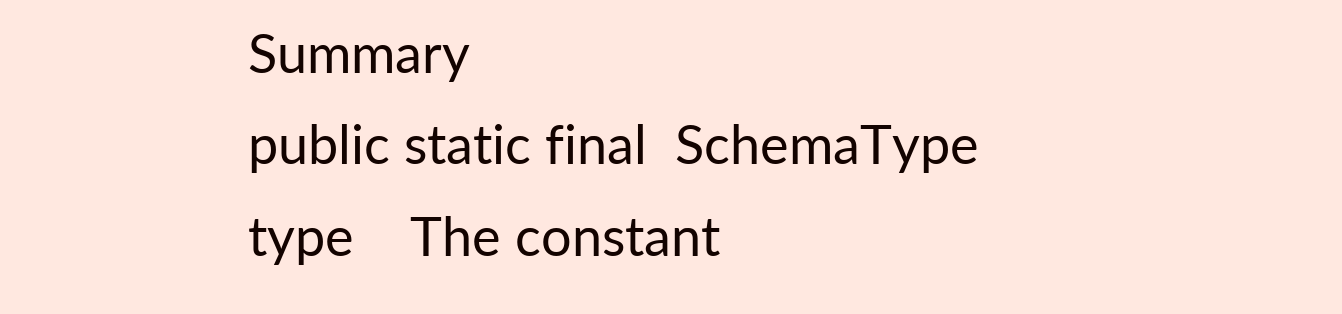Summary
public static final  SchemaType type    The constant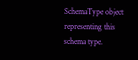SchemaType object representing this schema type.